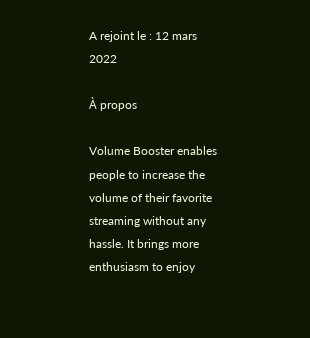A rejoint le : 12 mars 2022

À propos

Volume Booster enables people to increase the volume of their favorite streaming without any hassle. It brings more enthusiasm to enjoy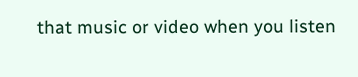that music or video when you listen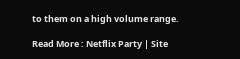to them on a high volume range.

Read More : Netflix Party | Site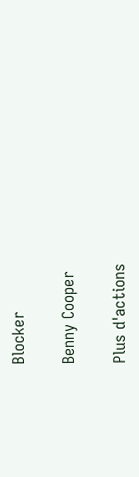Blocker

Benny Cooper

Plus d'actions